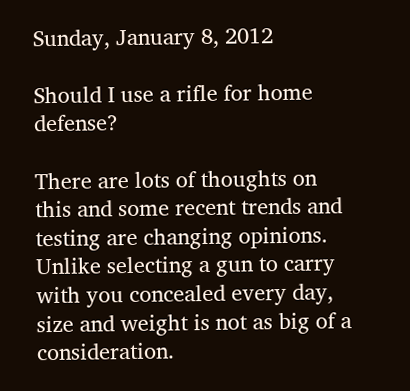Sunday, January 8, 2012

Should I use a rifle for home defense?

There are lots of thoughts on this and some recent trends and testing are changing opinions.  Unlike selecting a gun to carry with you concealed every day, size and weight is not as big of a consideration.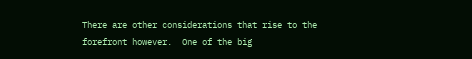There are other considerations that rise to the forefront however.  One of the big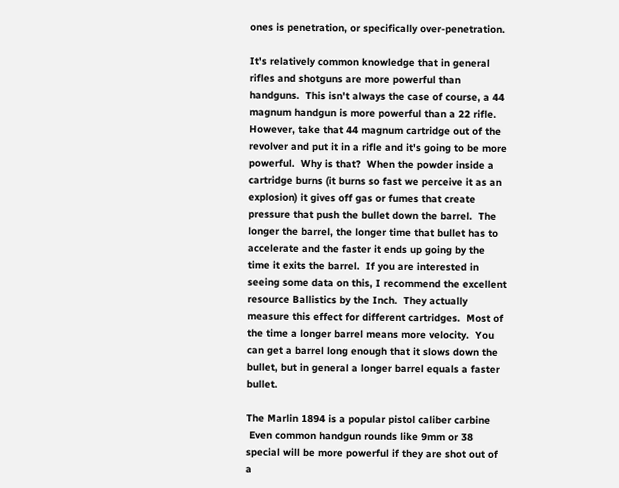ones is penetration, or specifically over-penetration.

It's relatively common knowledge that in general rifles and shotguns are more powerful than handguns.  This isn't always the case of course, a 44 magnum handgun is more powerful than a 22 rifle.  However, take that 44 magnum cartridge out of the revolver and put it in a rifle and it's going to be more powerful.  Why is that?  When the powder inside a cartridge burns (it burns so fast we perceive it as an explosion) it gives off gas or fumes that create pressure that push the bullet down the barrel.  The longer the barrel, the longer time that bullet has to accelerate and the faster it ends up going by the time it exits the barrel.  If you are interested in seeing some data on this, I recommend the excellent resource Ballistics by the Inch.  They actually measure this effect for different cartridges.  Most of the time a longer barrel means more velocity.  You can get a barrel long enough that it slows down the bullet, but in general a longer barrel equals a faster bullet.

The Marlin 1894 is a popular pistol caliber carbine
 Even common handgun rounds like 9mm or 38 special will be more powerful if they are shot out of a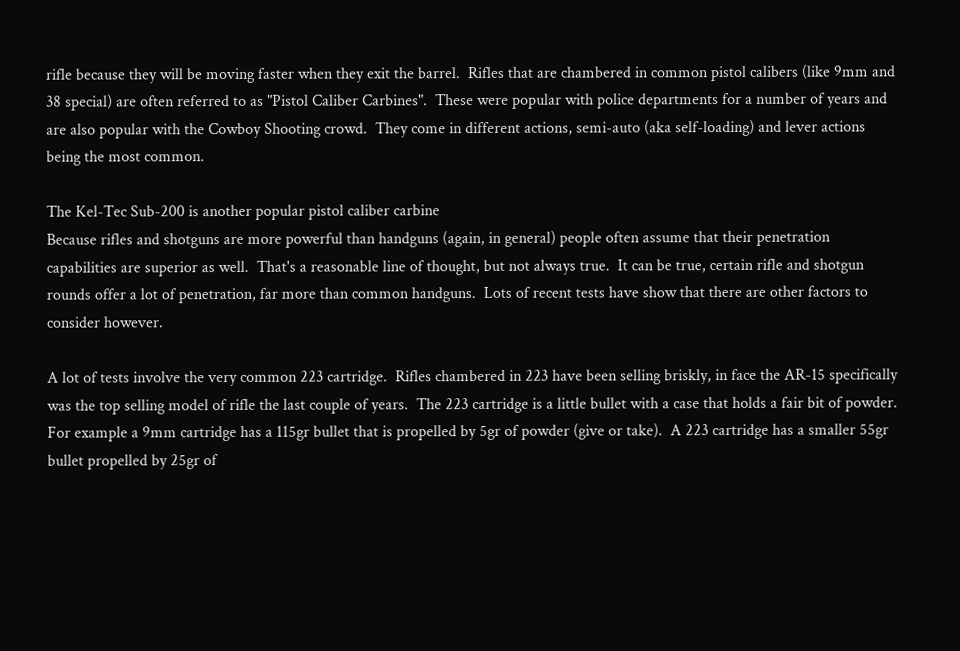rifle because they will be moving faster when they exit the barrel.  Rifles that are chambered in common pistol calibers (like 9mm and 38 special) are often referred to as "Pistol Caliber Carbines".  These were popular with police departments for a number of years and are also popular with the Cowboy Shooting crowd.  They come in different actions, semi-auto (aka self-loading) and lever actions being the most common.

The Kel-Tec Sub-200 is another popular pistol caliber carbine
Because rifles and shotguns are more powerful than handguns (again, in general) people often assume that their penetration capabilities are superior as well.  That's a reasonable line of thought, but not always true.  It can be true, certain rifle and shotgun rounds offer a lot of penetration, far more than common handguns.  Lots of recent tests have show that there are other factors to consider however.

A lot of tests involve the very common 223 cartridge.  Rifles chambered in 223 have been selling briskly, in face the AR-15 specifically was the top selling model of rifle the last couple of years.  The 223 cartridge is a little bullet with a case that holds a fair bit of powder.  For example a 9mm cartridge has a 115gr bullet that is propelled by 5gr of powder (give or take).  A 223 cartridge has a smaller 55gr bullet propelled by 25gr of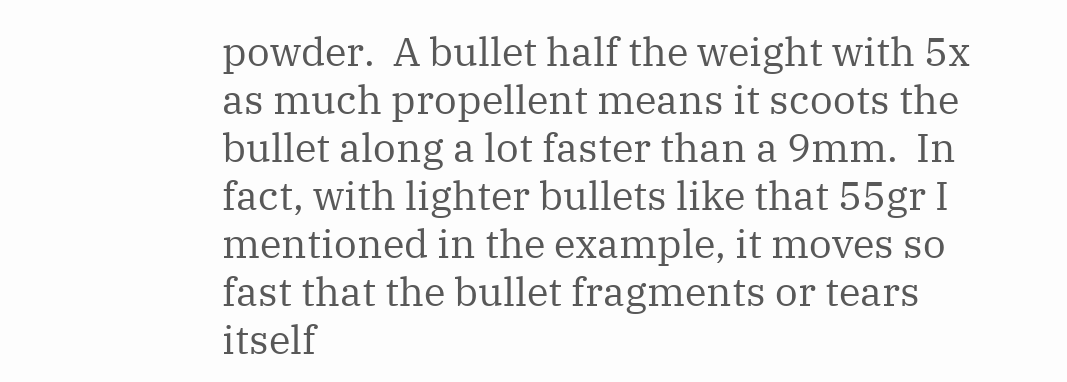powder.  A bullet half the weight with 5x as much propellent means it scoots the bullet along a lot faster than a 9mm.  In fact, with lighter bullets like that 55gr I mentioned in the example, it moves so fast that the bullet fragments or tears itself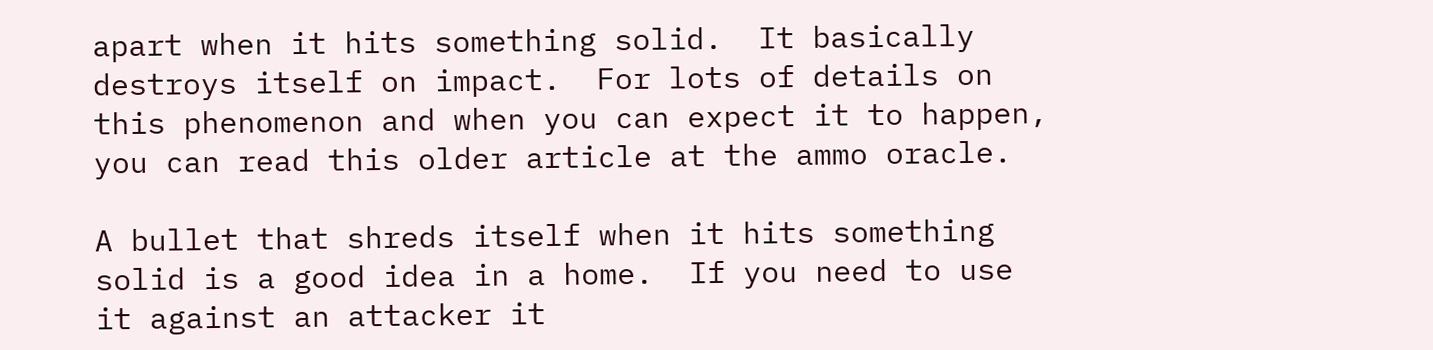apart when it hits something solid.  It basically destroys itself on impact.  For lots of details on this phenomenon and when you can expect it to happen, you can read this older article at the ammo oracle.

A bullet that shreds itself when it hits something solid is a good idea in a home.  If you need to use it against an attacker it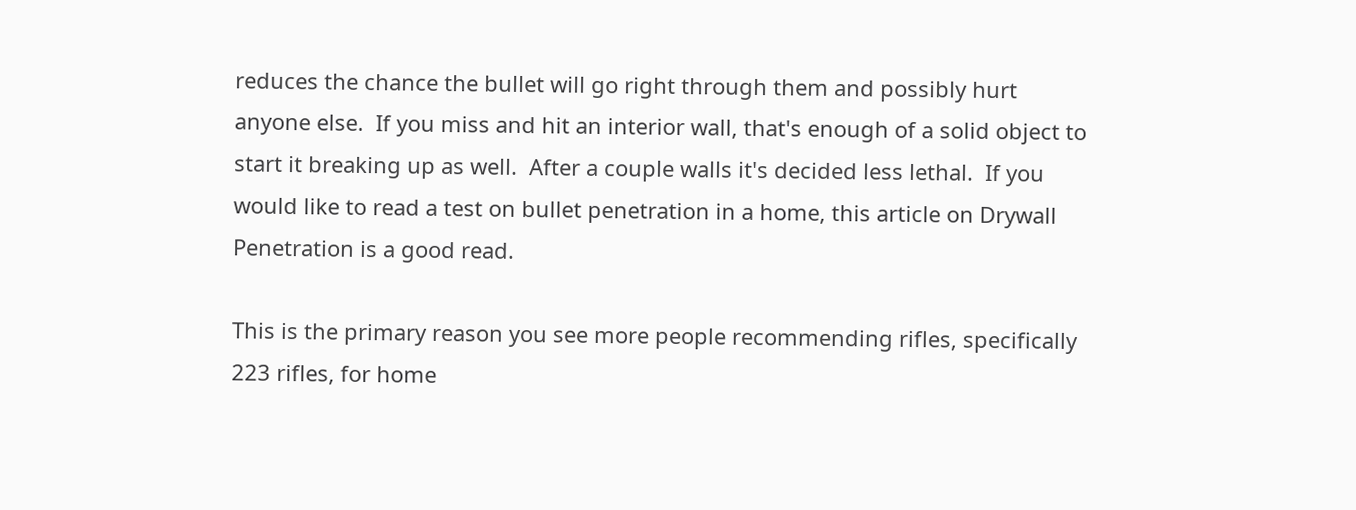reduces the chance the bullet will go right through them and possibly hurt anyone else.  If you miss and hit an interior wall, that's enough of a solid object to start it breaking up as well.  After a couple walls it's decided less lethal.  If you would like to read a test on bullet penetration in a home, this article on Drywall Penetration is a good read.

This is the primary reason you see more people recommending rifles, specifically 223 rifles, for home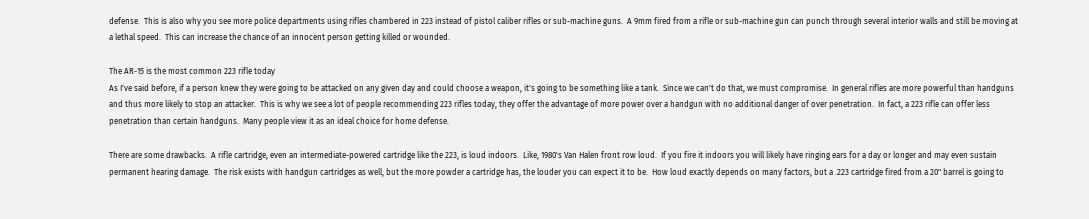defense.  This is also why you see more police departments using rifles chambered in 223 instead of pistol caliber rifles or sub-machine guns.  A 9mm fired from a rifle or sub-machine gun can punch through several interior walls and still be moving at a lethal speed.  This can increase the chance of an innocent person getting killed or wounded.

The AR-15 is the most common 223 rifle today
As I've said before, if a person knew they were going to be attacked on any given day and could choose a weapon, it's going to be something like a tank.  Since we can't do that, we must compromise.  In general rifles are more powerful than handguns and thus more likely to stop an attacker.  This is why we see a lot of people recommending 223 rifles today, they offer the advantage of more power over a handgun with no additional danger of over penetration.  In fact, a 223 rifle can offer less penetration than certain handguns.  Many people view it as an ideal choice for home defense.

There are some drawbacks.  A rifle cartridge, even an intermediate-powered cartridge like the 223, is loud indoors.  Like, 1980's Van Halen front row loud.  If you fire it indoors you will likely have ringing ears for a day or longer and may even sustain permanent hearing damage.  The risk exists with handgun cartridges as well, but the more powder a cartridge has, the louder you can expect it to be.  How loud exactly depends on many factors, but a .223 cartridge fired from a 20" barrel is going to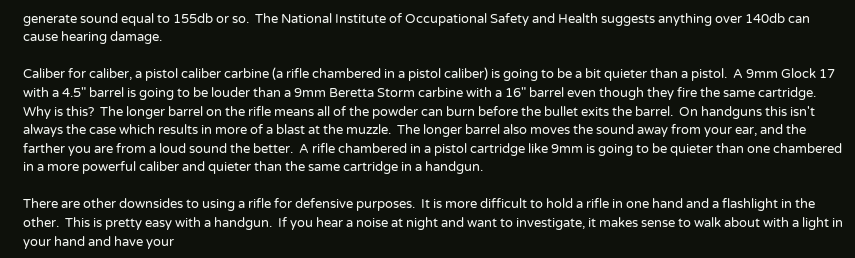generate sound equal to 155db or so.  The National Institute of Occupational Safety and Health suggests anything over 140db can cause hearing damage.

Caliber for caliber, a pistol caliber carbine (a rifle chambered in a pistol caliber) is going to be a bit quieter than a pistol.  A 9mm Glock 17 with a 4.5" barrel is going to be louder than a 9mm Beretta Storm carbine with a 16" barrel even though they fire the same cartridge.  Why is this?  The longer barrel on the rifle means all of the powder can burn before the bullet exits the barrel.  On handguns this isn't always the case which results in more of a blast at the muzzle.  The longer barrel also moves the sound away from your ear, and the farther you are from a loud sound the better.  A rifle chambered in a pistol cartridge like 9mm is going to be quieter than one chambered in a more powerful caliber and quieter than the same cartridge in a handgun.

There are other downsides to using a rifle for defensive purposes.  It is more difficult to hold a rifle in one hand and a flashlight in the other.  This is pretty easy with a handgun.  If you hear a noise at night and want to investigate, it makes sense to walk about with a light in your hand and have your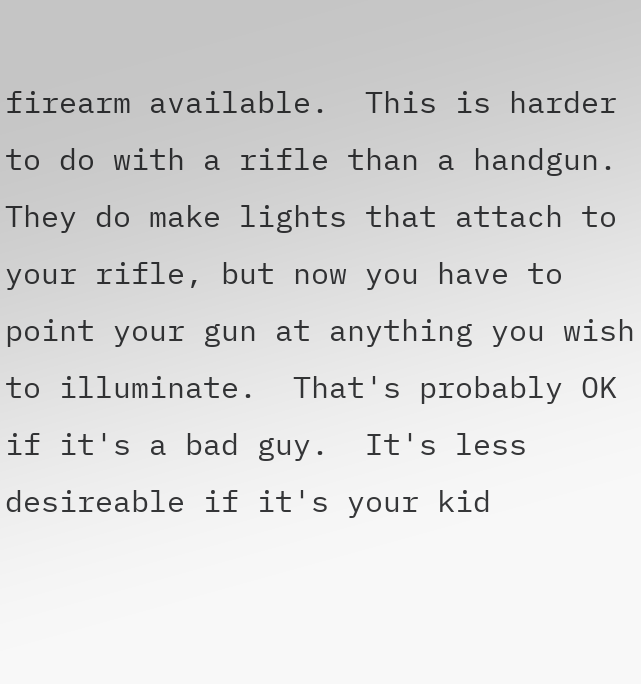firearm available.  This is harder to do with a rifle than a handgun.  They do make lights that attach to your rifle, but now you have to point your gun at anything you wish to illuminate.  That's probably OK if it's a bad guy.  It's less desireable if it's your kid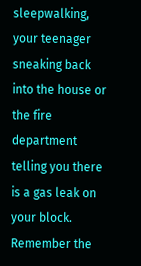sleepwalking, your teenager sneaking back into the house or the fire department telling you there is a gas leak on your block.  Remember the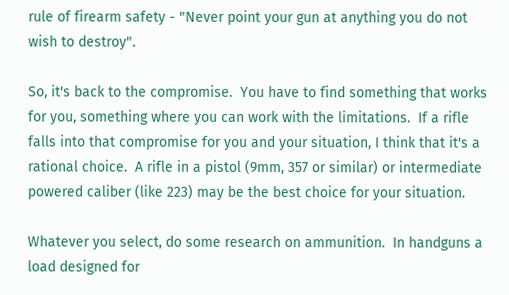rule of firearm safety - "Never point your gun at anything you do not wish to destroy".

So, it's back to the compromise.  You have to find something that works for you, something where you can work with the limitations.  If a rifle falls into that compromise for you and your situation, I think that it's a rational choice.  A rifle in a pistol (9mm, 357 or similar) or intermediate powered caliber (like 223) may be the best choice for your situation.

Whatever you select, do some research on ammunition.  In handguns a load designed for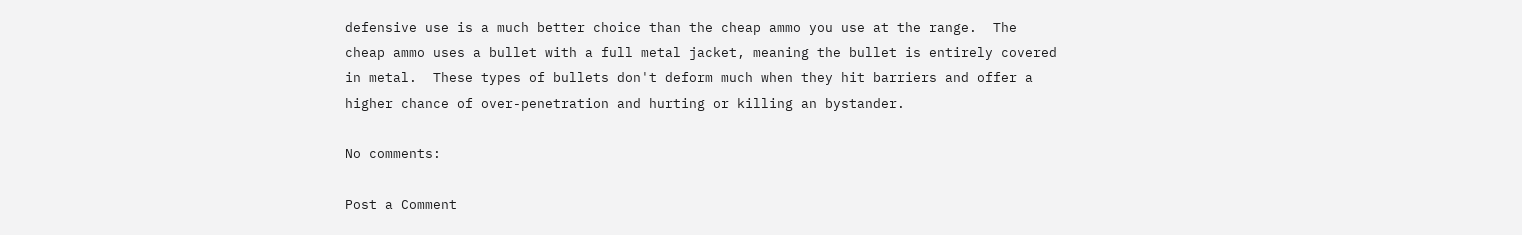defensive use is a much better choice than the cheap ammo you use at the range.  The cheap ammo uses a bullet with a full metal jacket, meaning the bullet is entirely covered in metal.  These types of bullets don't deform much when they hit barriers and offer a higher chance of over-penetration and hurting or killing an bystander.

No comments:

Post a Comment